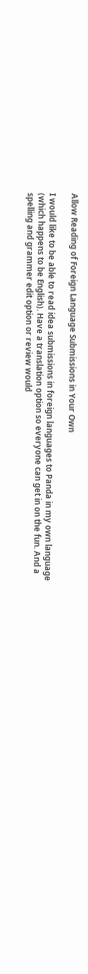Allow Reading of Foreign Language Submissions in Your Own

I would like to be able to read idea submissions in foreign languages to Panda in my own language (which happens to be English). Have a translation option so everyone can get in on the fun. And a spelling and grammer edit option or review would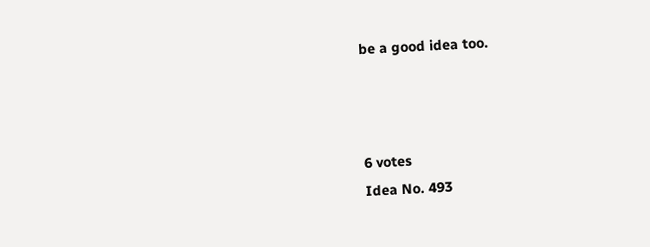be a good idea too.



6 votes
Idea No. 493